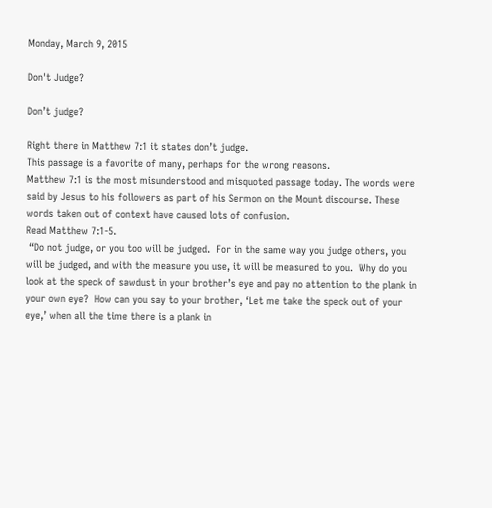Monday, March 9, 2015

Don't Judge?

Don’t judge?

Right there in Matthew 7:1 it states don’t judge.
This passage is a favorite of many, perhaps for the wrong reasons.
Matthew 7:1 is the most misunderstood and misquoted passage today. The words were said by Jesus to his followers as part of his Sermon on the Mount discourse. These words taken out of context have caused lots of confusion.
Read Matthew 7:1-5.
 “Do not judge, or you too will be judged.  For in the same way you judge others, you will be judged, and with the measure you use, it will be measured to you.  Why do you look at the speck of sawdust in your brother’s eye and pay no attention to the plank in your own eye?  How can you say to your brother, ‘Let me take the speck out of your eye,’ when all the time there is a plank in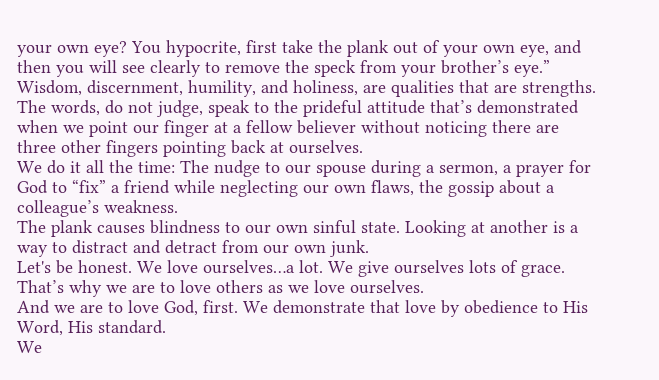your own eye? You hypocrite, first take the plank out of your own eye, and then you will see clearly to remove the speck from your brother’s eye.”
Wisdom, discernment, humility, and holiness, are qualities that are strengths.
The words, do not judge, speak to the prideful attitude that’s demonstrated when we point our finger at a fellow believer without noticing there are three other fingers pointing back at ourselves.
We do it all the time: The nudge to our spouse during a sermon, a prayer for God to “fix” a friend while neglecting our own flaws, the gossip about a colleague’s weakness.
The plank causes blindness to our own sinful state. Looking at another is a way to distract and detract from our own junk.
Let's be honest. We love ourselves…a lot. We give ourselves lots of grace. That’s why we are to love others as we love ourselves.
And we are to love God, first. We demonstrate that love by obedience to His Word, His standard.
We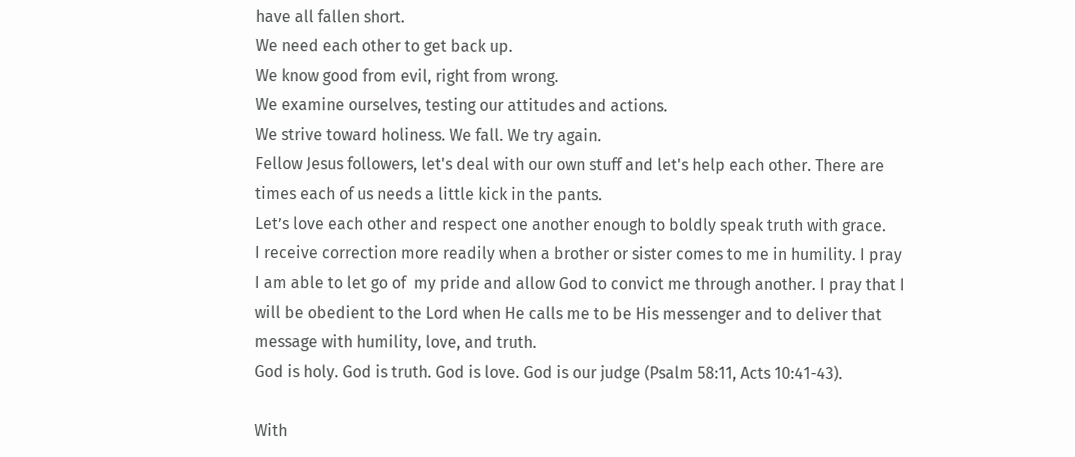have all fallen short.
We need each other to get back up.
We know good from evil, right from wrong.
We examine ourselves, testing our attitudes and actions.
We strive toward holiness. We fall. We try again.
Fellow Jesus followers, let's deal with our own stuff and let's help each other. There are times each of us needs a little kick in the pants.
Let’s love each other and respect one another enough to boldly speak truth with grace.
I receive correction more readily when a brother or sister comes to me in humility. I pray I am able to let go of  my pride and allow God to convict me through another. I pray that I will be obedient to the Lord when He calls me to be His messenger and to deliver that message with humility, love, and truth.
God is holy. God is truth. God is love. God is our judge (Psalm 58:11, Acts 10:41-43).

With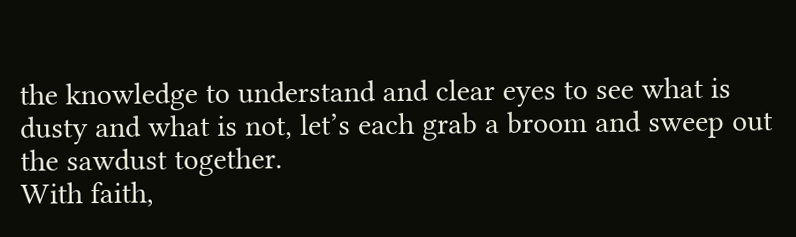the knowledge to understand and clear eyes to see what is dusty and what is not, let’s each grab a broom and sweep out the sawdust together.
With faith,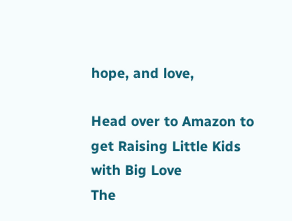hope, and love,

Head over to Amazon to get Raising Little Kids with Big Love
The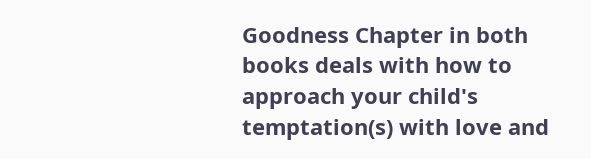Goodness Chapter in both books deals with how to approach your child's temptation(s) with love and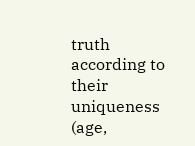truth according to their uniqueness (age,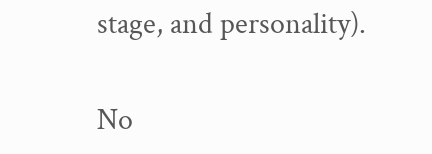stage, and personality).

No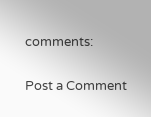comments:

Post a Comment